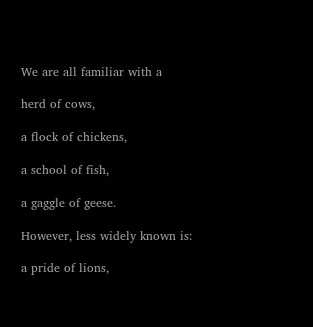We are all familiar with a

herd of cows,

a flock of chickens,

a school of fish,

a gaggle of geese.

However, less widely known is:

a pride of lions,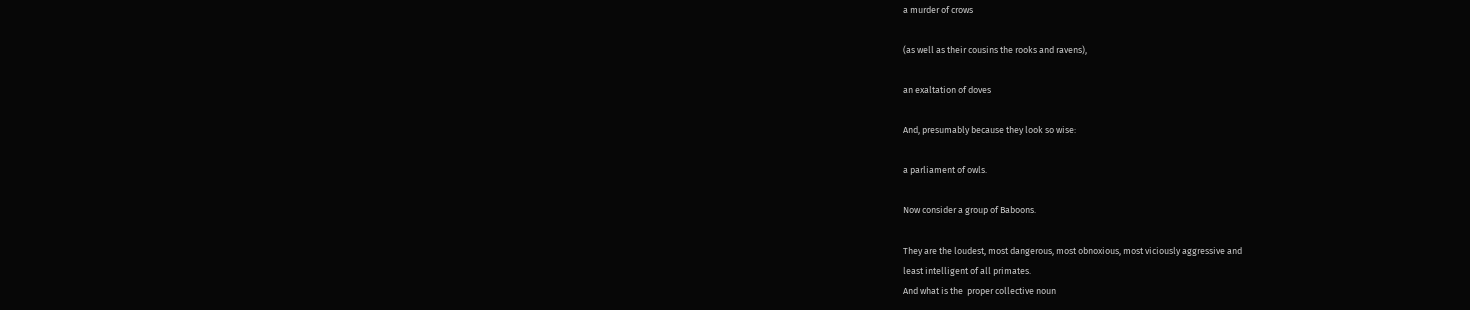a murder of crows

(as well as their cousins the rooks and ravens),

an exaltation of doves

And, presumably because they look so wise:

a parliament of owls.

Now consider a group of Baboons.

They are the loudest, most dangerous, most obnoxious, most viciously aggressive and
least intelligent of all primates.
And what is the  proper collective noun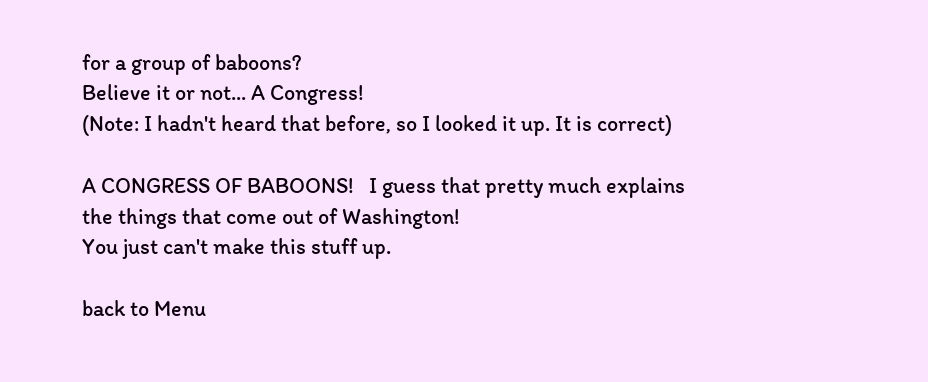for a group of baboons?
Believe it or not... A Congress!
(Note: I hadn't heard that before, so I looked it up. It is correct)

A CONGRESS OF BABOONS!   I guess that pretty much explains
the things that come out of Washington!
You just can't make this stuff up.

back to Menu